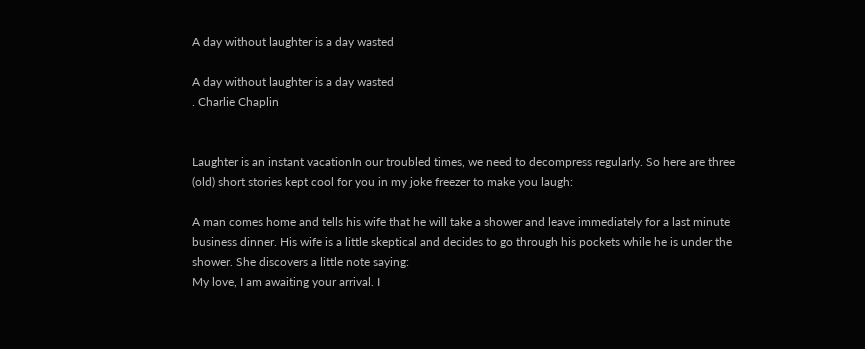A day without laughter is a day wasted

A day without laughter is a day wasted
. Charlie Chaplin


Laughter is an instant vacationIn our troubled times, we need to decompress regularly. So here are three (old) short stories kept cool for you in my joke freezer to make you laugh:

A man comes home and tells his wife that he will take a shower and leave immediately for a last minute business dinner. His wife is a little skeptical and decides to go through his pockets while he is under the shower. She discovers a little note saying:
My love, I am awaiting your arrival. I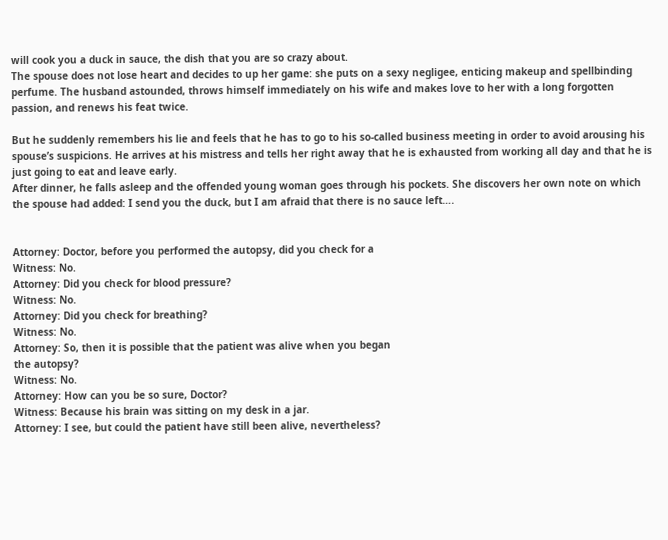will cook you a duck in sauce, the dish that you are so crazy about.
The spouse does not lose heart and decides to up her game: she puts on a sexy negligee, enticing makeup and spellbinding perfume. The husband astounded, throws himself immediately on his wife and makes love to her with a long forgotten passion, and renews his feat twice.

But he suddenly remembers his lie and feels that he has to go to his so-called business meeting in order to avoid arousing his spouse’s suspicions. He arrives at his mistress and tells her right away that he is exhausted from working all day and that he is just going to eat and leave early.
After dinner, he falls asleep and the offended young woman goes through his pockets. She discovers her own note on which the spouse had added: I send you the duck, but I am afraid that there is no sauce left….


Attorney: Doctor, before you performed the autopsy, did you check for a
Witness: No.
Attorney: Did you check for blood pressure?
Witness: No.
Attorney: Did you check for breathing?
Witness: No.
Attorney: So, then it is possible that the patient was alive when you began
the autopsy?
Witness: No.
Attorney: How can you be so sure, Doctor?
Witness: Because his brain was sitting on my desk in a jar.
Attorney: I see, but could the patient have still been alive, nevertheless?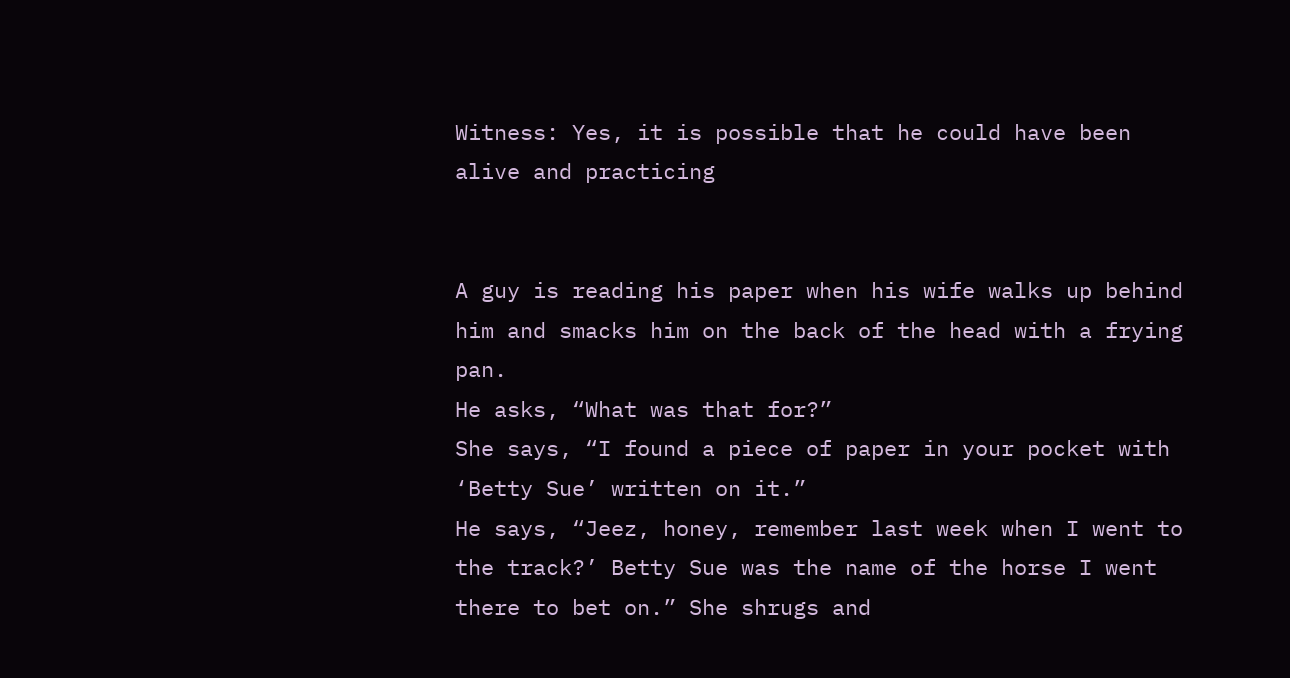Witness: Yes, it is possible that he could have been alive and practicing


A guy is reading his paper when his wife walks up behind him and smacks him on the back of the head with a frying pan.
He asks, “What was that for?”
She says, “I found a piece of paper in your pocket with ‘Betty Sue’ written on it.”
He says, “Jeez, honey, remember last week when I went to the track?’ Betty Sue was the name of the horse I went there to bet on.” She shrugs and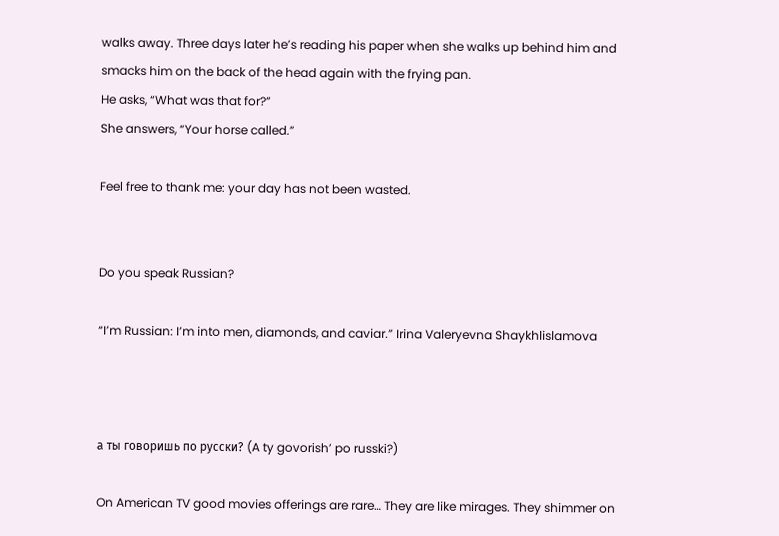walks away. Three days later he’s reading his paper when she walks up behind him and smacks him on the back of the head again with the frying pan.
He asks, “What was that for?”
She answers, “Your horse called.”

Feel free to thank me: your day has not been wasted.


Do you speak Russian?

“I’m Russian: I’m into men, diamonds, and caviar.” Irina Valeryevna Shaykhlislamova



а ты говоришь по русски? (A ty govorish’ po russki?)

On American TV good movies offerings are rare… They are like mirages. They shimmer on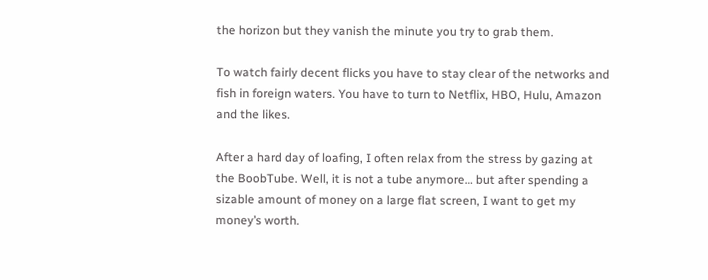the horizon but they vanish the minute you try to grab them.

To watch fairly decent flicks you have to stay clear of the networks and fish in foreign waters. You have to turn to Netflix, HBO, Hulu, Amazon and the likes.

After a hard day of loafing, I often relax from the stress by gazing at the BoobTube. Well, it is not a tube anymore… but after spending a sizable amount of money on a large flat screen, I want to get my money’s worth.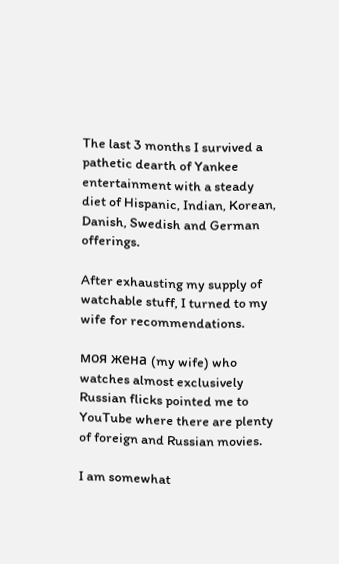The last 3 months I survived a pathetic dearth of Yankee entertainment with a steady diet of Hispanic, Indian, Korean, Danish, Swedish and German offerings.

After exhausting my supply of watchable stuff, I turned to my wife for recommendations.

моя жена (my wife) who watches almost exclusively Russian flicks pointed me to YouTube where there are plenty of foreign and Russian movies.

I am somewhat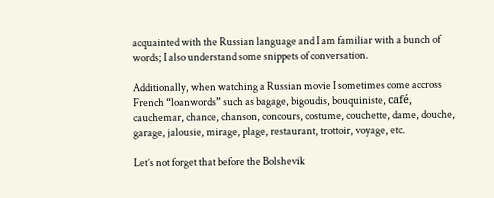acquainted with the Russian language and I am familiar with a bunch of words; I also understand some snippets of conversation.

Additionally, when watching a Russian movie I sometimes come accross French “loanwords” such as bagage, bigoudis, bouquiniste, café, cauchemar, chance, chanson, concours, costume, couchette, dame, douche, garage, jalousie, mirage, plage, restaurant, trottoir, voyage, etc.

Let’s not forget that before the Bolshevik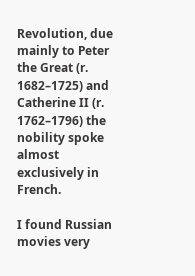Revolution, due mainly to Peter the Great (r. 1682–1725) and Catherine II (r. 1762–1796) the nobility spoke almost exclusively in French.

I found Russian movies very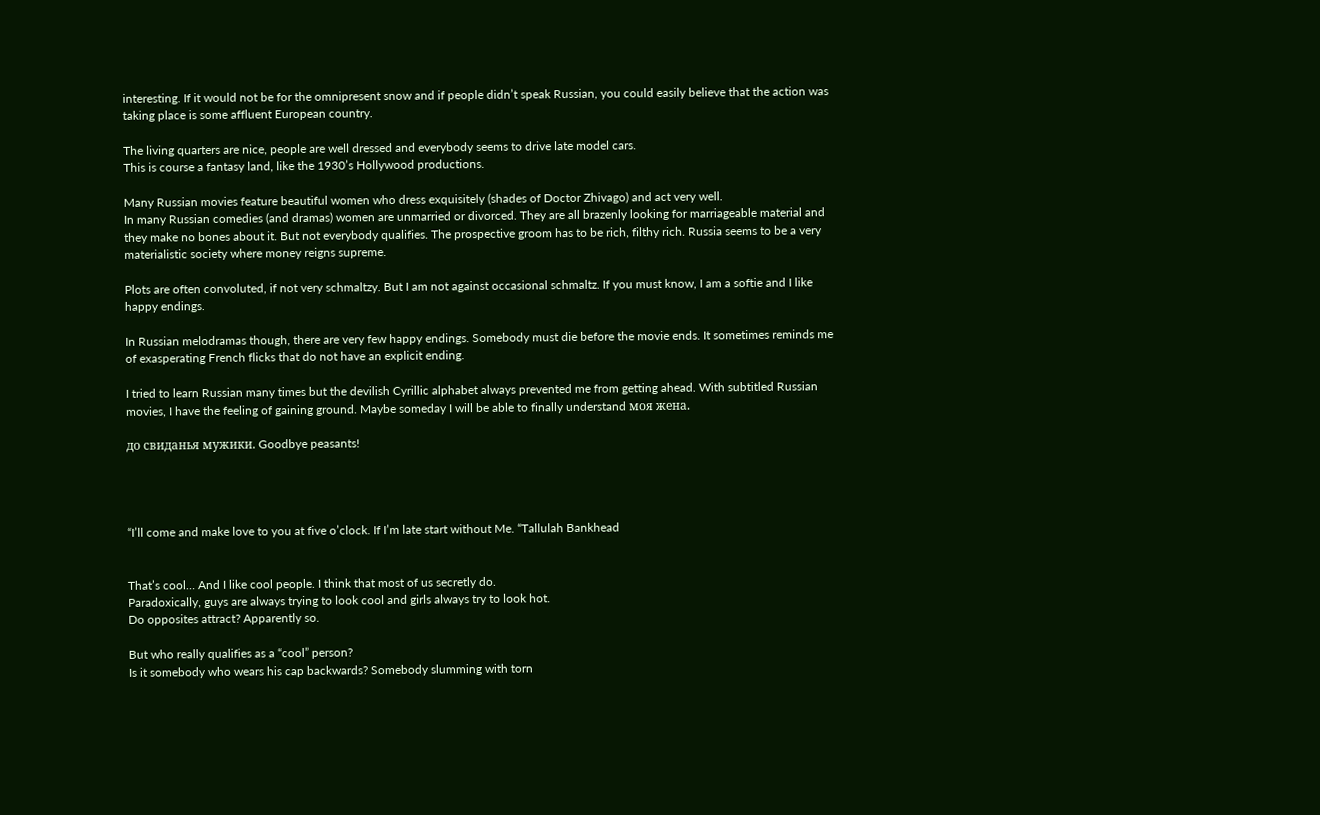interesting. If it would not be for the omnipresent snow and if people didn’t speak Russian, you could easily believe that the action was taking place is some affluent European country.

The living quarters are nice, people are well dressed and everybody seems to drive late model cars.
This is course a fantasy land, like the 1930’s Hollywood productions.

Many Russian movies feature beautiful women who dress exquisitely (shades of Doctor Zhivago) and act very well.
In many Russian comedies (and dramas) women are unmarried or divorced. They are all brazenly looking for marriageable material and they make no bones about it. But not everybody qualifies. The prospective groom has to be rich, filthy rich. Russia seems to be a very materialistic society where money reigns supreme.

Plots are often convoluted, if not very schmaltzy. But I am not against occasional schmaltz. If you must know, I am a softie and I like happy endings.

In Russian melodramas though, there are very few happy endings. Somebody must die before the movie ends. It sometimes reminds me of exasperating French flicks that do not have an explicit ending.

I tried to learn Russian many times but the devilish Cyrillic alphabet always prevented me from getting ahead. With subtitled Russian movies, I have the feeling of gaining ground. Maybe someday I will be able to finally understand моя жена.

до свиданья мужики. Goodbye peasants!




“I’ll come and make love to you at five o’clock. If I’m late start without Me. “Tallulah Bankhead


That’s cool… And I like cool people. I think that most of us secretly do.
Paradoxically, guys are always trying to look cool and girls always try to look hot.
Do opposites attract? Apparently so.

But who really qualifies as a “cool” person?
Is it somebody who wears his cap backwards? Somebody slumming with torn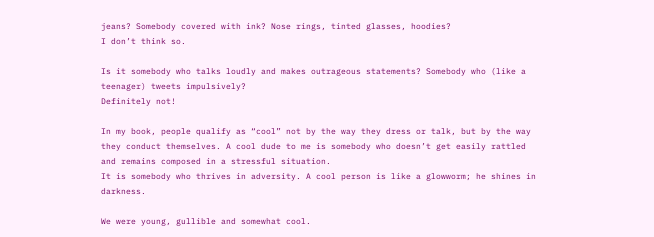jeans? Somebody covered with ink? Nose rings, tinted glasses, hoodies?
I don’t think so.

Is it somebody who talks loudly and makes outrageous statements? Somebody who (like a teenager) tweets impulsively?
Definitely not!

In my book, people qualify as “cool” not by the way they dress or talk, but by the way they conduct themselves. A cool dude to me is somebody who doesn’t get easily rattled and remains composed in a stressful situation.
It is somebody who thrives in adversity. A cool person is like a glowworm; he shines in darkness.

We were young, gullible and somewhat cool.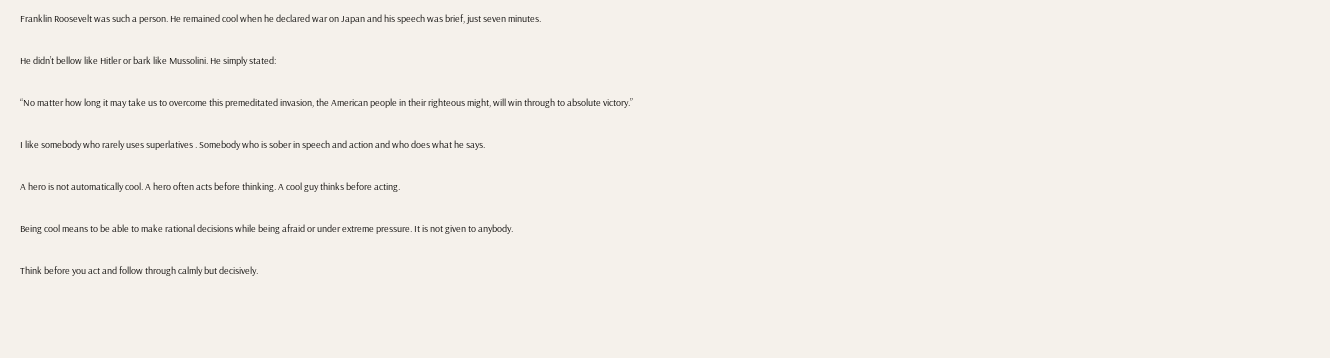Franklin Roosevelt was such a person. He remained cool when he declared war on Japan and his speech was brief, just seven minutes.

He didn’t bellow like Hitler or bark like Mussolini. He simply stated:

“No matter how long it may take us to overcome this premeditated invasion, the American people in their righteous might, will win through to absolute victory.”

I like somebody who rarely uses superlatives . Somebody who is sober in speech and action and who does what he says.

A hero is not automatically cool. A hero often acts before thinking. A cool guy thinks before acting.

Being cool means to be able to make rational decisions while being afraid or under extreme pressure. It is not given to anybody.

Think before you act and follow through calmly but decisively.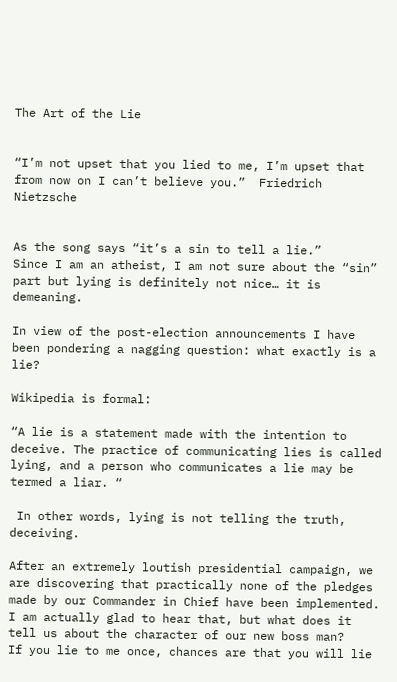The Art of the Lie


“I’m not upset that you lied to me, I’m upset that from now on I can’t believe you.”  Friedrich Nietzsche


As the song says “it’s a sin to tell a lie.”
Since I am an atheist, I am not sure about the “sin” part but lying is definitely not nice… it is demeaning.

In view of the post-election announcements I have been pondering a nagging question: what exactly is a lie?

Wikipedia is formal:

“A lie is a statement made with the intention to deceive. The practice of communicating lies is called lying, and a person who communicates a lie may be termed a liar. “

 In other words, lying is not telling the truth, deceiving.

After an extremely loutish presidential campaign, we are discovering that practically none of the pledges made by our Commander in Chief have been implemented. I am actually glad to hear that, but what does it tell us about the character of our new boss man?
If you lie to me once, chances are that you will lie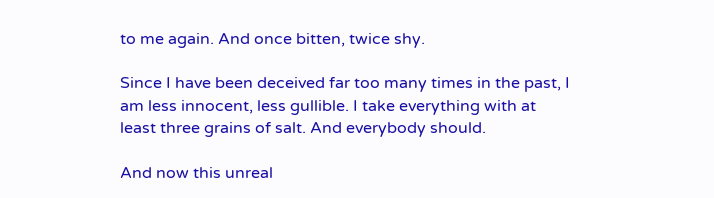to me again. And once bitten, twice shy.

Since I have been deceived far too many times in the past, I am less innocent, less gullible. I take everything with at least three grains of salt. And everybody should.

And now this unreal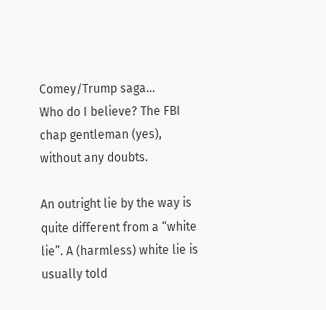Comey/Trump saga…
Who do I believe? The FBI chap gentleman (yes), without any doubts.

An outright lie by the way is quite different from a “white lie”. A (harmless) white lie is usually told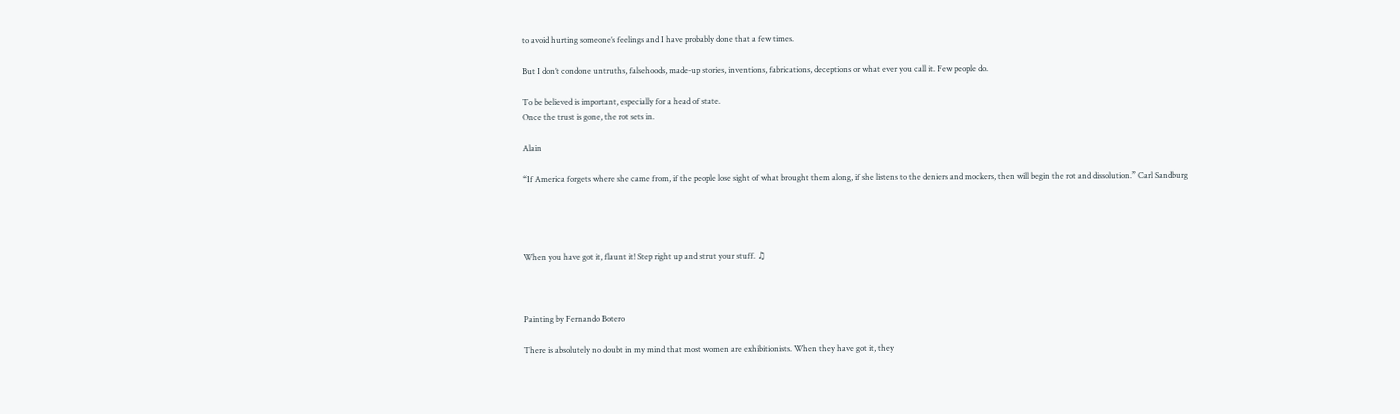to avoid hurting someone’s feelings and I have probably done that a few times.

But I don’t condone untruths, falsehoods, made-up stories, inventions, fabrications, deceptions or what ever you call it. Few people do.

To be believed is important, especially for a head of state.
Once the trust is gone, the rot sets in.

Alain

“If America forgets where she came from, if the people lose sight of what brought them along, if she listens to the deniers and mockers, then will begin the rot and dissolution.” Carl Sandburg




When you have got it, flaunt it! Step right up and strut your stuff. ♫



Painting by Fernando Botero

There is absolutely no doubt in my mind that most women are exhibitionists. When they have got it, they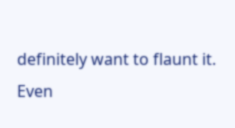definitely want to flaunt it.
Even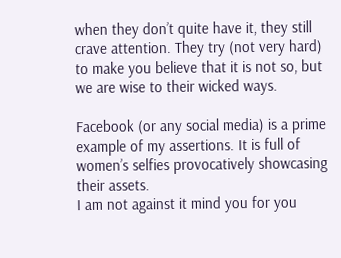when they don’t quite have it, they still crave attention. They try (not very hard) to make you believe that it is not so, but we are wise to their wicked ways.

Facebook (or any social media) is a prime example of my assertions. It is full of women’s selfies provocatively showcasing their assets.
I am not against it mind you for you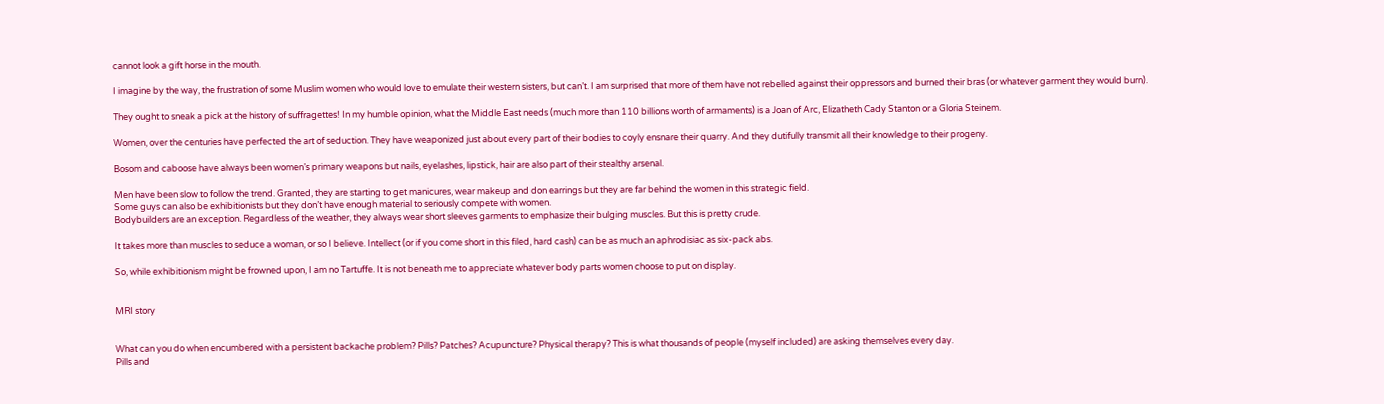cannot look a gift horse in the mouth.

I imagine by the way, the frustration of some Muslim women who would love to emulate their western sisters, but can’t. I am surprised that more of them have not rebelled against their oppressors and burned their bras (or whatever garment they would burn).

They ought to sneak a pick at the history of suffragettes! In my humble opinion, what the Middle East needs (much more than 110 billions worth of armaments) is a Joan of Arc, Elizatheth Cady Stanton or a Gloria Steinem.

Women, over the centuries have perfected the art of seduction. They have weaponized just about every part of their bodies to coyly ensnare their quarry. And they dutifully transmit all their knowledge to their progeny.

Bosom and caboose have always been women’s primary weapons but nails, eyelashes, lipstick, hair are also part of their stealthy arsenal.

Men have been slow to follow the trend. Granted, they are starting to get manicures, wear makeup and don earrings but they are far behind the women in this strategic field.
Some guys can also be exhibitionists but they don’t have enough material to seriously compete with women.
Bodybuilders are an exception. Regardless of the weather, they always wear short sleeves garments to emphasize their bulging muscles. But this is pretty crude.

It takes more than muscles to seduce a woman, or so I believe. Intellect (or if you come short in this filed, hard cash) can be as much an aphrodisiac as six-pack abs.

So, while exhibitionism might be frowned upon, I am no Tartuffe. It is not beneath me to appreciate whatever body parts women choose to put on display.


MRI story


What can you do when encumbered with a persistent backache problem? Pills? Patches? Acupuncture? Physical therapy? This is what thousands of people (myself included) are asking themselves every day.
Pills and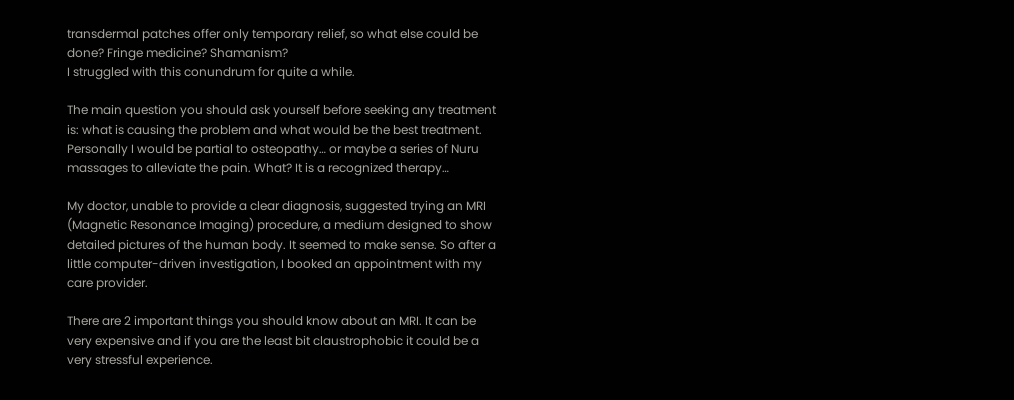transdermal patches offer only temporary relief, so what else could be done? Fringe medicine? Shamanism?
I struggled with this conundrum for quite a while.

The main question you should ask yourself before seeking any treatment is: what is causing the problem and what would be the best treatment. Personally I would be partial to osteopathy… or maybe a series of Nuru massages to alleviate the pain. What? It is a recognized therapy…

My doctor, unable to provide a clear diagnosis, suggested trying an MRI (Magnetic Resonance Imaging) procedure, a medium designed to show detailed pictures of the human body. It seemed to make sense. So after a little computer-driven investigation, I booked an appointment with my care provider.

There are 2 important things you should know about an MRI. It can be very expensive and if you are the least bit claustrophobic it could be a very stressful experience.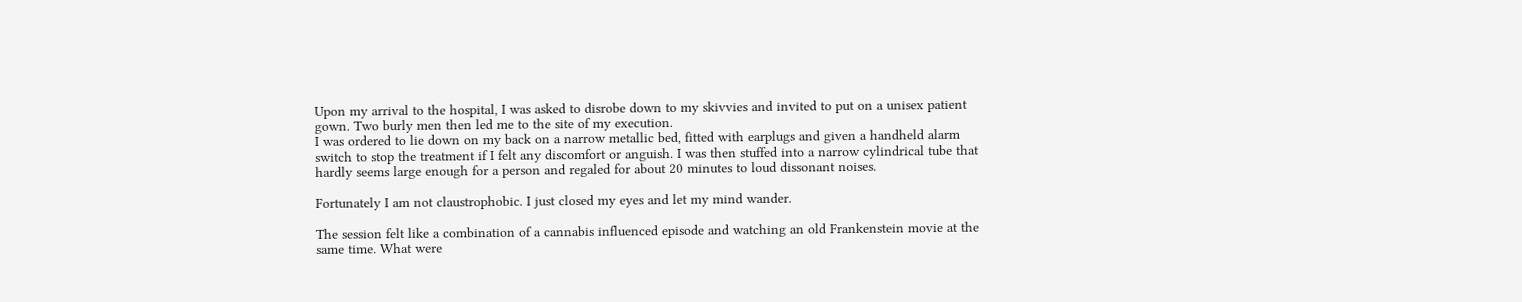Upon my arrival to the hospital, I was asked to disrobe down to my skivvies and invited to put on a unisex patient gown. Two burly men then led me to the site of my execution.
I was ordered to lie down on my back on a narrow metallic bed, fitted with earplugs and given a handheld alarm switch to stop the treatment if I felt any discomfort or anguish. I was then stuffed into a narrow cylindrical tube that hardly seems large enough for a person and regaled for about 20 minutes to loud dissonant noises.

Fortunately I am not claustrophobic. I just closed my eyes and let my mind wander.

The session felt like a combination of a cannabis influenced episode and watching an old Frankenstein movie at the same time. What were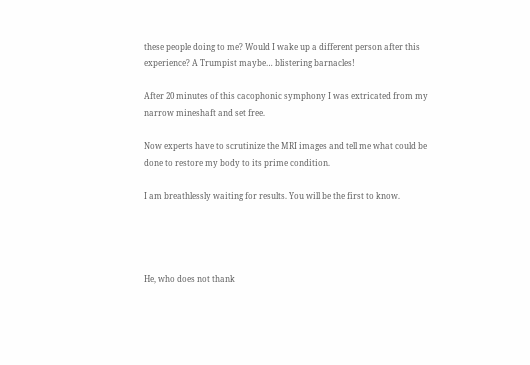these people doing to me? Would I wake up a different person after this experience? A Trumpist maybe… blistering barnacles!

After 20 minutes of this cacophonic symphony I was extricated from my narrow mineshaft and set free.

Now experts have to scrutinize the MRI images and tell me what could be done to restore my body to its prime condition.

I am breathlessly waiting for results. You will be the first to know.




He, who does not thank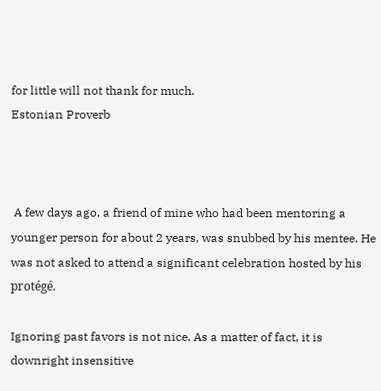for little will not thank for much.
Estonian Proverb



 A few days ago, a friend of mine who had been mentoring a younger person for about 2 years, was snubbed by his mentee. He was not asked to attend a significant celebration hosted by his protégé.

Ignoring past favors is not nice. As a matter of fact, it is downright insensitive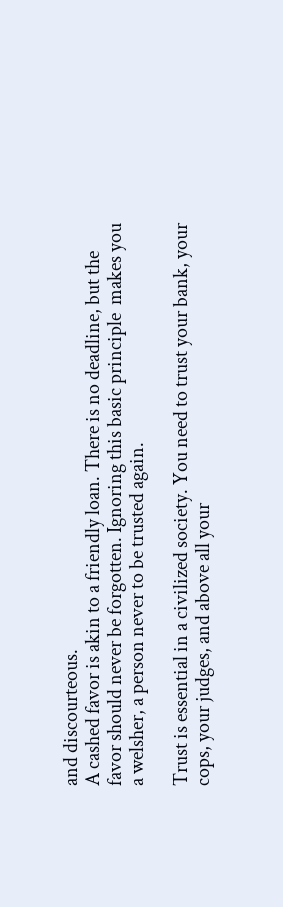and discourteous.
A cashed favor is akin to a friendly loan. There is no deadline, but the favor should never be forgotten. Ignoring this basic principle  makes you a welsher, a person never to be trusted again.

Trust is essential in a civilized society. You need to trust your bank, your cops, your judges, and above all your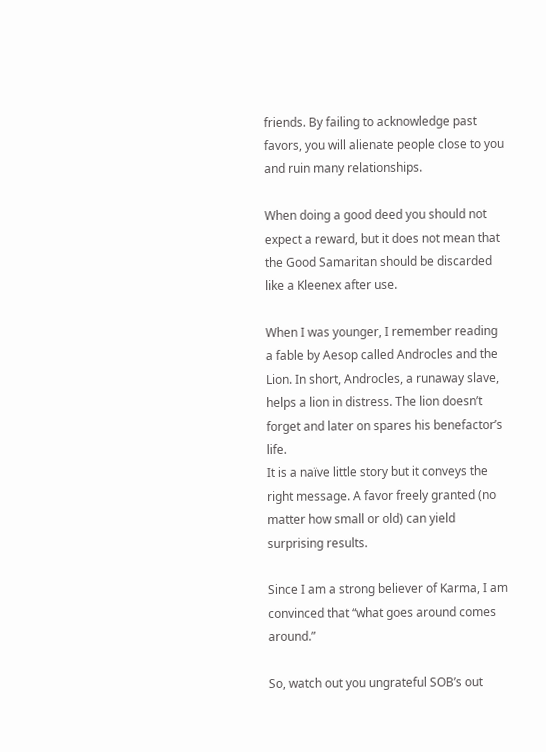friends. By failing to acknowledge past favors, you will alienate people close to you and ruin many relationships.

When doing a good deed you should not expect a reward, but it does not mean that the Good Samaritan should be discarded like a Kleenex after use.

When I was younger, I remember reading a fable by Aesop called Androcles and the Lion. In short, Androcles, a runaway slave, helps a lion in distress. The lion doesn’t forget and later on spares his benefactor’s life.
It is a naïve little story but it conveys the right message. A favor freely granted (no matter how small or old) can yield surprising results.

Since I am a strong believer of Karma, I am convinced that “what goes around comes around.”

So, watch out you ungrateful SOB’s out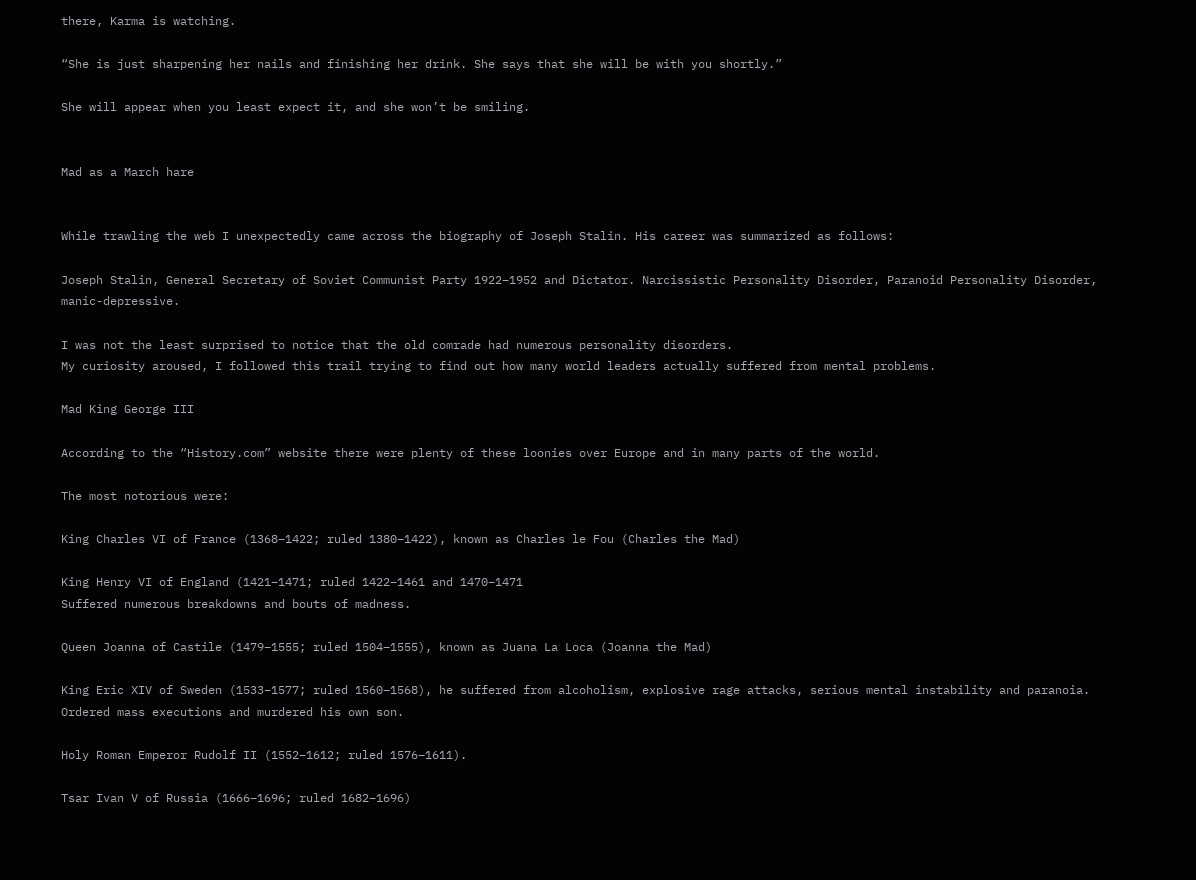there, Karma is watching.

“She is just sharpening her nails and finishing her drink. She says that she will be with you shortly.”

She will appear when you least expect it, and she won’t be smiling.


Mad as a March hare


While trawling the web I unexpectedly came across the biography of Joseph Stalin. His career was summarized as follows:

Joseph Stalin, General Secretary of Soviet Communist Party 1922–1952 and Dictator. Narcissistic Personality Disorder, Paranoid Personality Disorder, manic-depressive.

I was not the least surprised to notice that the old comrade had numerous personality disorders.
My curiosity aroused, I followed this trail trying to find out how many world leaders actually suffered from mental problems.

Mad King George III

According to the “History.com” website there were plenty of these loonies over Europe and in many parts of the world.

The most notorious were:

King Charles VI of France (1368–1422; ruled 1380–1422), known as Charles le Fou (Charles the Mad)

King Henry VI of England (1421–1471; ruled 1422–1461 and 1470–1471
Suffered numerous breakdowns and bouts of madness.

Queen Joanna of Castile (1479–1555; ruled 1504–1555), known as Juana La Loca (Joanna the Mad)

King Eric XIV of Sweden (1533–1577; ruled 1560–1568), he suffered from alcoholism, explosive rage attacks, serious mental instability and paranoia. Ordered mass executions and murdered his own son.

Holy Roman Emperor Rudolf II (1552–1612; ruled 1576–1611).

Tsar Ivan V of Russia (1666–1696; ruled 1682–1696)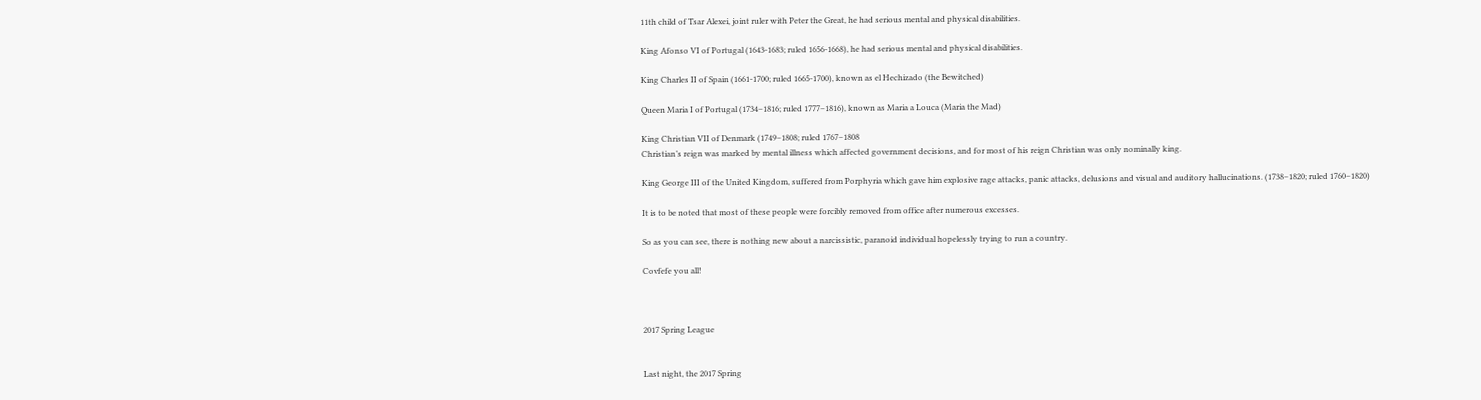11th child of Tsar Alexei, joint ruler with Peter the Great, he had serious mental and physical disabilities.

King Afonso VI of Portugal (1643-1683; ruled 1656-1668), he had serious mental and physical disabilities.

King Charles II of Spain (1661-1700; ruled 1665-1700), known as el Hechizado (the Bewitched)

Queen Maria I of Portugal (1734–1816; ruled 1777–1816), known as Maria a Louca (Maria the Mad)

King Christian VII of Denmark (1749–1808; ruled 1767–1808
Christian’s reign was marked by mental illness which affected government decisions, and for most of his reign Christian was only nominally king.

King George III of the United Kingdom, suffered from Porphyria which gave him explosive rage attacks, panic attacks, delusions and visual and auditory hallucinations. (1738–1820; ruled 1760–1820)

It is to be noted that most of these people were forcibly removed from office after numerous excesses.

So as you can see, there is nothing new about a narcissistic, paranoid individual hopelessly trying to run a country.

Covfefe you all!



2017 Spring League


Last night, the 2017 Spring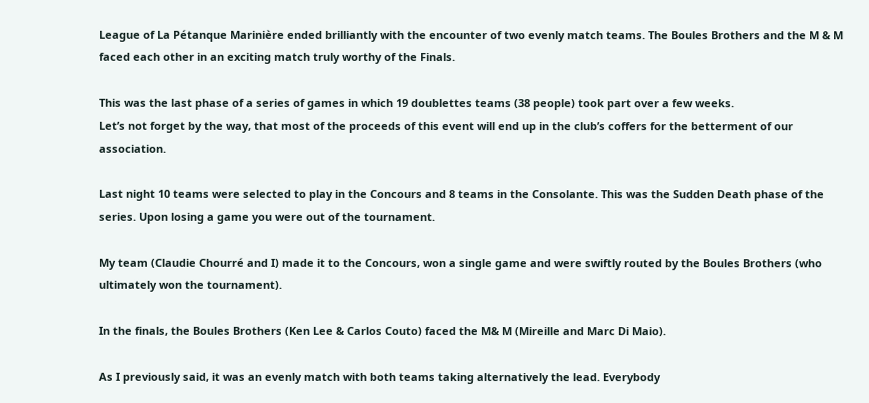League of La Pétanque Marinière ended brilliantly with the encounter of two evenly match teams. The Boules Brothers and the M & M faced each other in an exciting match truly worthy of the Finals.

This was the last phase of a series of games in which 19 doublettes teams (38 people) took part over a few weeks.
Let’s not forget by the way, that most of the proceeds of this event will end up in the club’s coffers for the betterment of our association.

Last night 10 teams were selected to play in the Concours and 8 teams in the Consolante. This was the Sudden Death phase of the series. Upon losing a game you were out of the tournament.

My team (Claudie Chourré and I) made it to the Concours, won a single game and were swiftly routed by the Boules Brothers (who ultimately won the tournament).

In the finals, the Boules Brothers (Ken Lee & Carlos Couto) faced the M& M (Mireille and Marc Di Maio).

As I previously said, it was an evenly match with both teams taking alternatively the lead. Everybody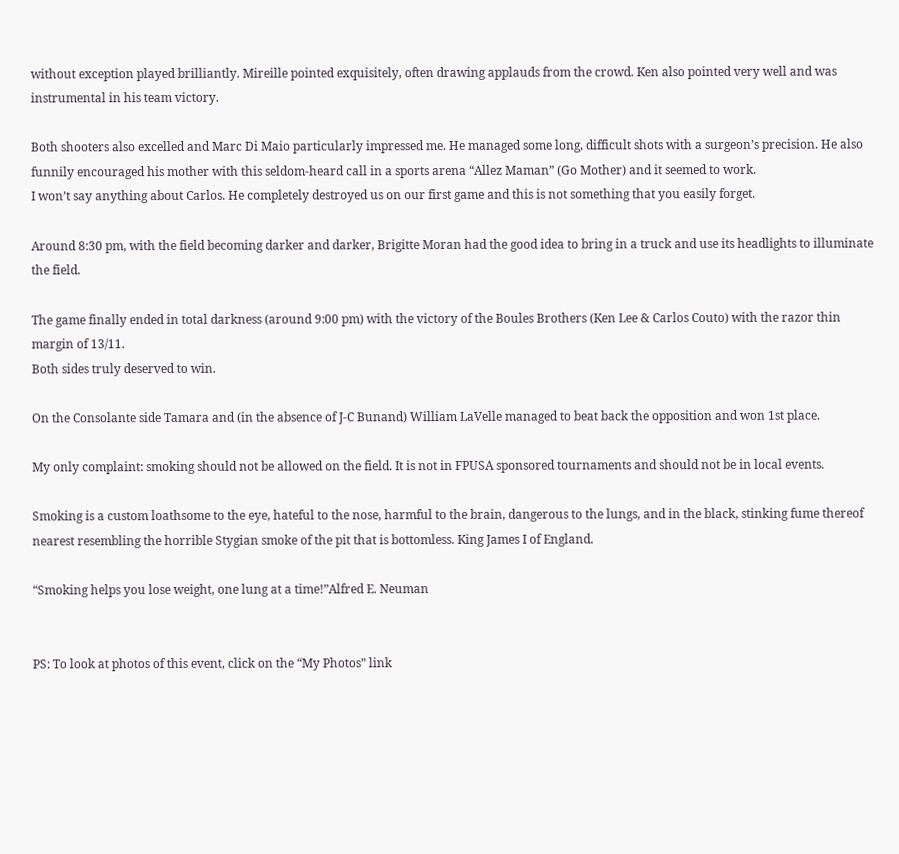without exception played brilliantly. Mireille pointed exquisitely, often drawing applauds from the crowd. Ken also pointed very well and was instrumental in his team victory.

Both shooters also excelled and Marc Di Maio particularly impressed me. He managed some long, difficult shots with a surgeon’s precision. He also funnily encouraged his mother with this seldom-heard call in a sports arena “Allez Maman” (Go Mother) and it seemed to work.
I won’t say anything about Carlos. He completely destroyed us on our first game and this is not something that you easily forget.

Around 8:30 pm, with the field becoming darker and darker, Brigitte Moran had the good idea to bring in a truck and use its headlights to illuminate the field.

The game finally ended in total darkness (around 9:00 pm) with the victory of the Boules Brothers (Ken Lee & Carlos Couto) with the razor thin margin of 13/11.
Both sides truly deserved to win.

On the Consolante side Tamara and (in the absence of J-C Bunand) William LaVelle managed to beat back the opposition and won 1st place.

My only complaint: smoking should not be allowed on the field. It is not in FPUSA sponsored tournaments and should not be in local events.

Smoking is a custom loathsome to the eye, hateful to the nose, harmful to the brain, dangerous to the lungs, and in the black, stinking fume thereof nearest resembling the horrible Stygian smoke of the pit that is bottomless. King James I of England.

“Smoking helps you lose weight, one lung at a time!”Alfred E. Neuman


PS: To look at photos of this event, click on the “My Photos” link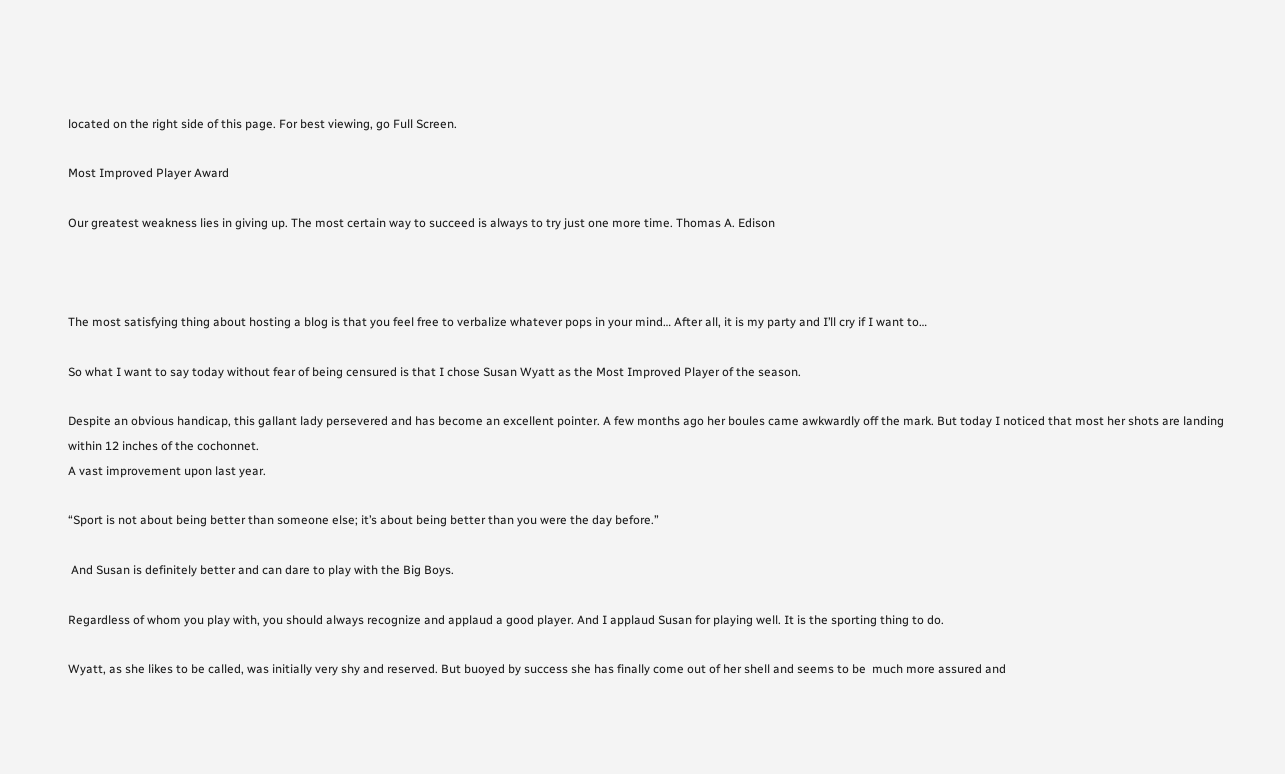located on the right side of this page. For best viewing, go Full Screen.

Most Improved Player Award

Our greatest weakness lies in giving up. The most certain way to succeed is always to try just one more time. Thomas A. Edison



The most satisfying thing about hosting a blog is that you feel free to verbalize whatever pops in your mind… After all, it is my party and I’ll cry if I want to…

So what I want to say today without fear of being censured is that I chose Susan Wyatt as the Most Improved Player of the season.

Despite an obvious handicap, this gallant lady persevered and has become an excellent pointer. A few months ago her boules came awkwardly off the mark. But today I noticed that most her shots are landing within 12 inches of the cochonnet.
A vast improvement upon last year.

“Sport is not about being better than someone else; it’s about being better than you were the day before.”

 And Susan is definitely better and can dare to play with the Big Boys.

Regardless of whom you play with, you should always recognize and applaud a good player. And I applaud Susan for playing well. It is the sporting thing to do.

Wyatt, as she likes to be called, was initially very shy and reserved. But buoyed by success she has finally come out of her shell and seems to be  much more assured and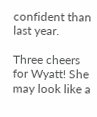confident than last year.

Three cheers for Wyatt! She may look like a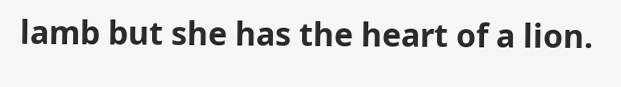lamb but she has the heart of a lion.